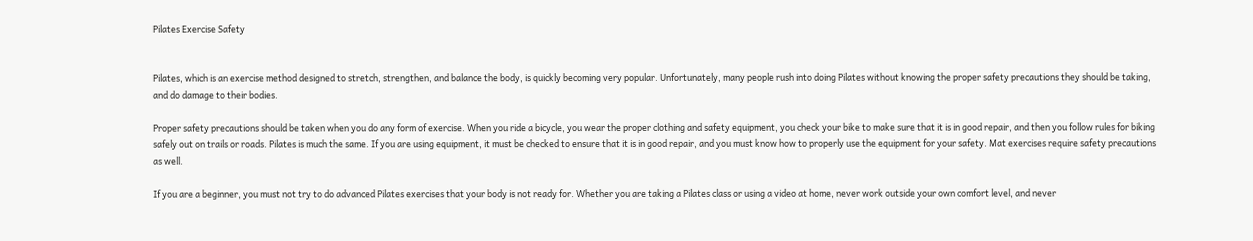Pilates Exercise Safety


Pilates, which is an exercise method designed to stretch, strengthen, and balance the body, is quickly becoming very popular. Unfortunately, many people rush into doing Pilates without knowing the proper safety precautions they should be taking, and do damage to their bodies.

Proper safety precautions should be taken when you do any form of exercise. When you ride a bicycle, you wear the proper clothing and safety equipment, you check your bike to make sure that it is in good repair, and then you follow rules for biking safely out on trails or roads. Pilates is much the same. If you are using equipment, it must be checked to ensure that it is in good repair, and you must know how to properly use the equipment for your safety. Mat exercises require safety precautions as well.

If you are a beginner, you must not try to do advanced Pilates exercises that your body is not ready for. Whether you are taking a Pilates class or using a video at home, never work outside your own comfort level, and never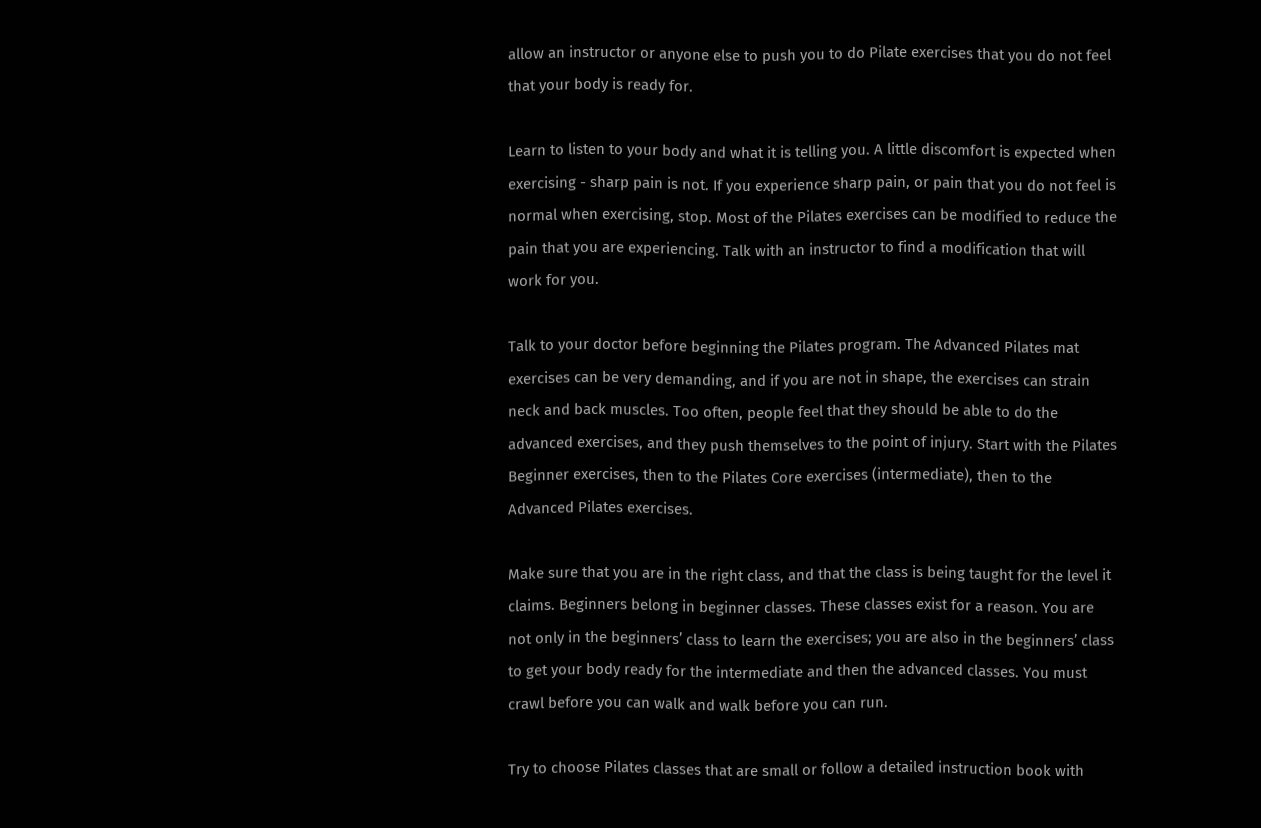allow an instructor or anyone else to push you to do Pilate exercises that you do not feel that your body is ready for.

Learn to listen to your body and what it is telling you. A little discomfort is expected when exercising - sharp pain is not. If you experience sharp pain, or pain that you do not feel is normal when exercising, stop. Most of the Pilates exercises can be modified to reduce the pain that you are experiencing. Talk with an instructor to find a modification that will work for you.

Talk to your doctor before beginning the Pilates program. The Advanced Pilates mat exercises can be very demanding, and if you are not in shape, the exercises can strain neck and back muscles. Too often, people feel that they should be able to do the advanced exercises, and they push themselves to the point of injury. Start with the Pilates Beginner exercises, then to the Pilates Core exercises (intermediate), then to the Advanced Pilates exercises.

Make sure that you are in the right class, and that the class is being taught for the level it claims. Beginners belong in beginner classes. These classes exist for a reason. You are not only in the beginners’ class to learn the exercises; you are also in the beginners’ class to get your body ready for the intermediate and then the advanced classes. You must crawl before you can walk and walk before you can run.

Try to choose Pilates classes that are small or follow a detailed instruction book with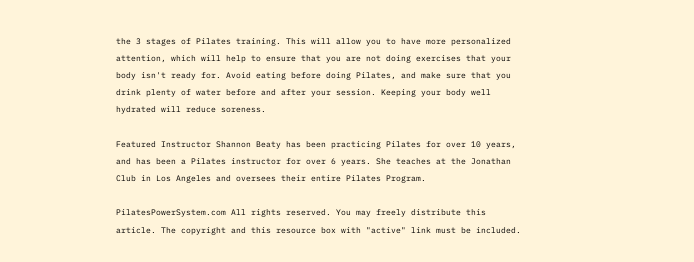the 3 stages of Pilates training. This will allow you to have more personalized attention, which will help to ensure that you are not doing exercises that your body isn't ready for. Avoid eating before doing Pilates, and make sure that you drink plenty of water before and after your session. Keeping your body well hydrated will reduce soreness.

Featured Instructor Shannon Beaty has been practicing Pilates for over 10 years, and has been a Pilates instructor for over 6 years. She teaches at the Jonathan Club in Los Angeles and oversees their entire Pilates Program.

PilatesPowerSystem.com All rights reserved. You may freely distribute this article. The copyright and this resource box with "active" link must be included.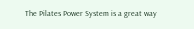The Pilates Power System is a great way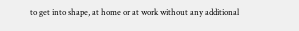to get into shape, at home or at work without any additional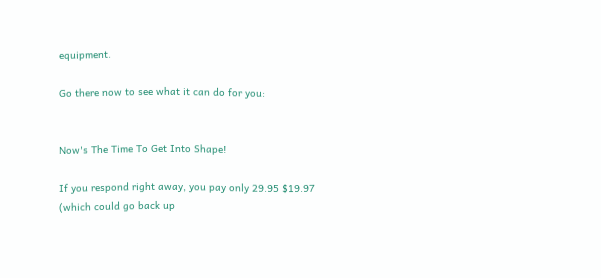equipment.

Go there now to see what it can do for you:


Now's The Time To Get Into Shape!

If you respond right away, you pay only 29.95 $19.97
(which could go back up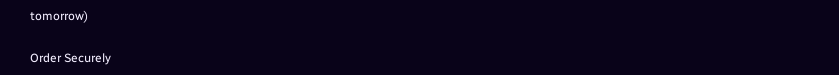tomorrow)

Order Securely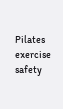Pilates exercise safety